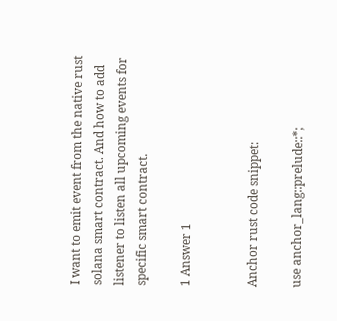I want to emit event from the native rust solana smart contract. And how to add listener to listen all upcoming events for specific smart contract.

1 Answer 1


Anchor rust code snippet:

use anchor_lang::prelude::*;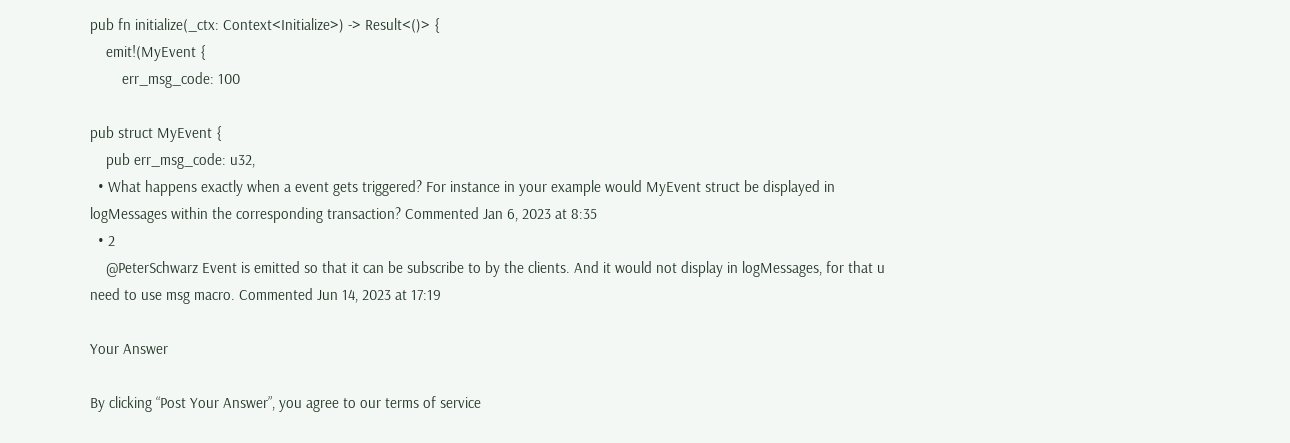pub fn initialize(_ctx: Context<Initialize>) -> Result<()> {
    emit!(MyEvent {
        err_msg_code: 100

pub struct MyEvent {
    pub err_msg_code: u32,
  • What happens exactly when a event gets triggered? For instance in your example would MyEvent struct be displayed in logMessages within the corresponding transaction? Commented Jan 6, 2023 at 8:35
  • 2
    @PeterSchwarz Event is emitted so that it can be subscribe to by the clients. And it would not display in logMessages, for that u need to use msg macro. Commented Jun 14, 2023 at 17:19

Your Answer

By clicking “Post Your Answer”, you agree to our terms of service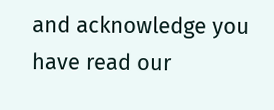and acknowledge you have read our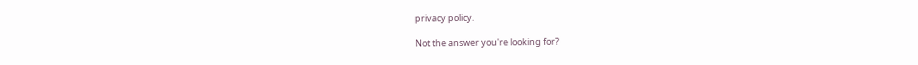privacy policy.

Not the answer you're looking for?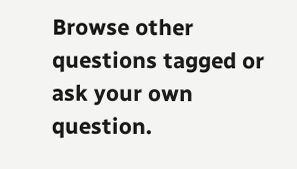Browse other questions tagged or ask your own question.